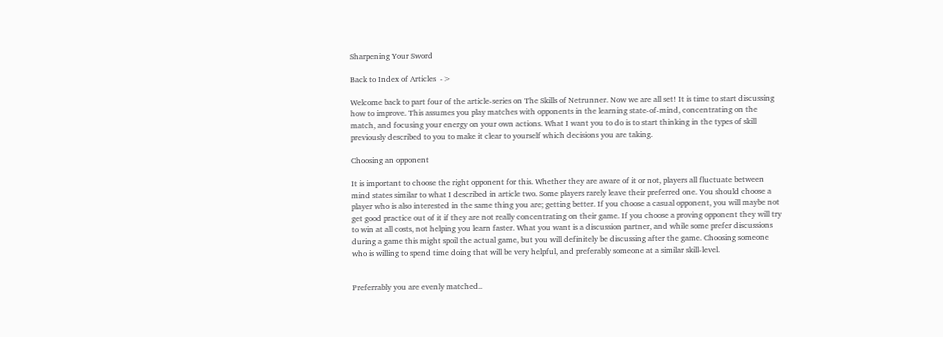Sharpening Your Sword

Back to Index of Articles  ->

Welcome back to part four of the article-series on The Skills of Netrunner. Now we are all set! It is time to start discussing how to improve. This assumes you play matches with opponents in the learning state-of-mind, concentrating on the match, and focusing your energy on your own actions. What I want you to do is to start thinking in the types of skill previously described to you to make it clear to yourself which decisions you are taking.

Choosing an opponent

It is important to choose the right opponent for this. Whether they are aware of it or not, players all fluctuate between mind states similar to what I described in article two. Some players rarely leave their preferred one. You should choose a player who is also interested in the same thing you are; getting better. If you choose a casual opponent, you will maybe not get good practice out of it if they are not really concentrating on their game. If you choose a proving opponent they will try to win at all costs, not helping you learn faster. What you want is a discussion partner, and while some prefer discussions during a game this might spoil the actual game, but you will definitely be discussing after the game. Choosing someone who is willing to spend time doing that will be very helpful, and preferably someone at a similar skill-level.


Preferrably you are evenly matched..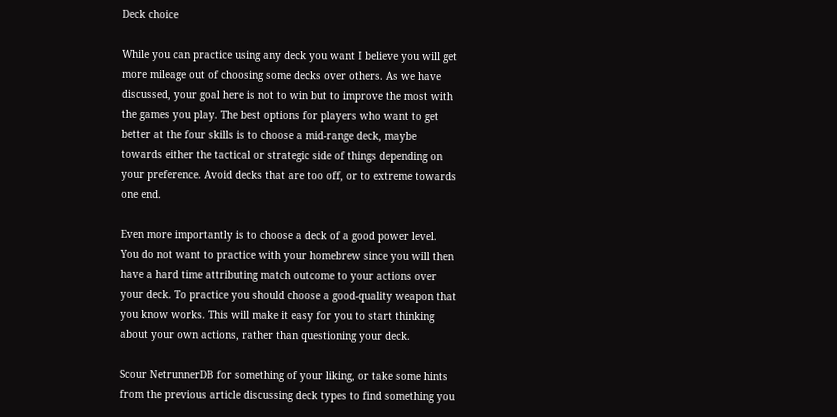Deck choice

While you can practice using any deck you want I believe you will get more mileage out of choosing some decks over others. As we have discussed, your goal here is not to win but to improve the most with the games you play. The best options for players who want to get better at the four skills is to choose a mid-range deck, maybe towards either the tactical or strategic side of things depending on your preference. Avoid decks that are too off, or to extreme towards one end.

Even more importantly is to choose a deck of a good power level. You do not want to practice with your homebrew since you will then have a hard time attributing match outcome to your actions over your deck. To practice you should choose a good-quality weapon that you know works. This will make it easy for you to start thinking about your own actions, rather than questioning your deck.

Scour NetrunnerDB for something of your liking, or take some hints from the previous article discussing deck types to find something you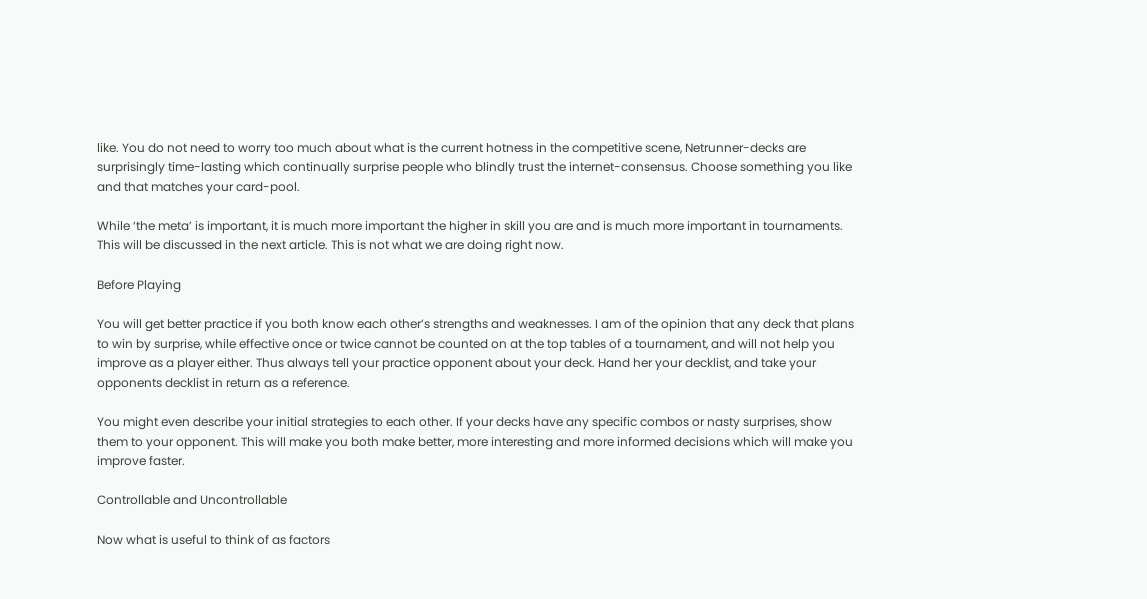like. You do not need to worry too much about what is the current hotness in the competitive scene, Netrunner-decks are surprisingly time-lasting which continually surprise people who blindly trust the internet-consensus. Choose something you like and that matches your card-pool.

While ‘the meta’ is important, it is much more important the higher in skill you are and is much more important in tournaments. This will be discussed in the next article. This is not what we are doing right now.

Before Playing

You will get better practice if you both know each other’s strengths and weaknesses. I am of the opinion that any deck that plans to win by surprise, while effective once or twice cannot be counted on at the top tables of a tournament, and will not help you improve as a player either. Thus always tell your practice opponent about your deck. Hand her your decklist, and take your opponents decklist in return as a reference.

You might even describe your initial strategies to each other. If your decks have any specific combos or nasty surprises, show them to your opponent. This will make you both make better, more interesting and more informed decisions which will make you improve faster.

Controllable and Uncontrollable

Now what is useful to think of as factors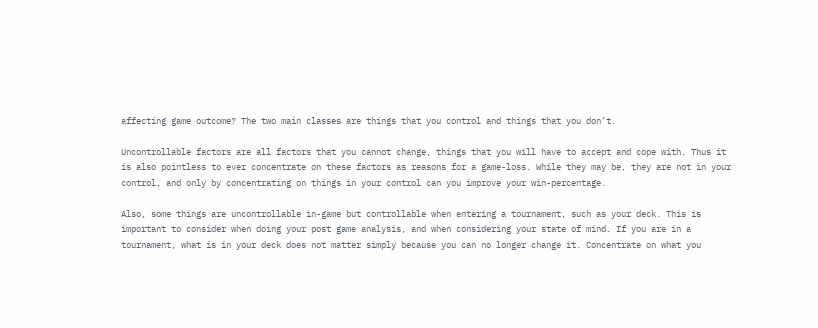affecting game outcome? The two main classes are things that you control and things that you don’t.

Uncontrollable factors are all factors that you cannot change, things that you will have to accept and cope with. Thus it is also pointless to ever concentrate on these factors as reasons for a game-loss. While they may be, they are not in your control, and only by concentrating on things in your control can you improve your win-percentage.

Also, some things are uncontrollable in-game but controllable when entering a tournament, such as your deck. This is important to consider when doing your post game analysis, and when considering your state of mind. If you are in a tournament, what is in your deck does not matter simply because you can no longer change it. Concentrate on what you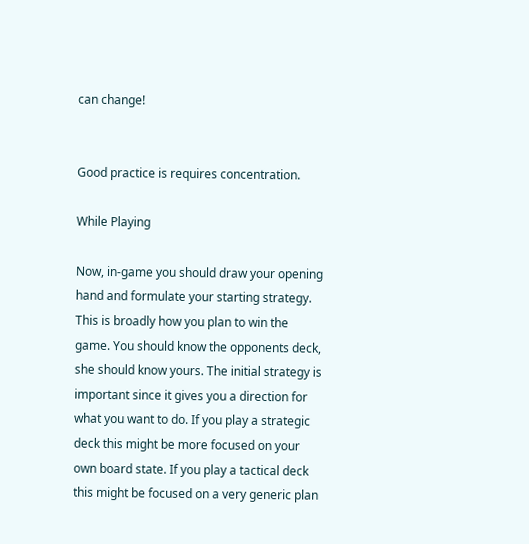can change!


Good practice is requires concentration.

While Playing

Now, in-game you should draw your opening hand and formulate your starting strategy. This is broadly how you plan to win the game. You should know the opponents deck, she should know yours. The initial strategy is important since it gives you a direction for what you want to do. If you play a strategic deck this might be more focused on your own board state. If you play a tactical deck this might be focused on a very generic plan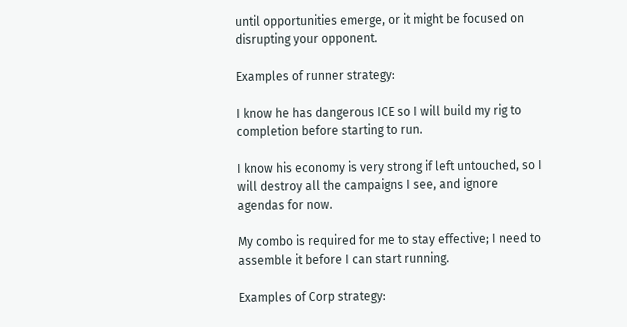until opportunities emerge, or it might be focused on disrupting your opponent.

Examples of runner strategy:

I know he has dangerous ICE so I will build my rig to completion before starting to run.

I know his economy is very strong if left untouched, so I will destroy all the campaigns I see, and ignore agendas for now.

My combo is required for me to stay effective; I need to assemble it before I can start running.

Examples of Corp strategy: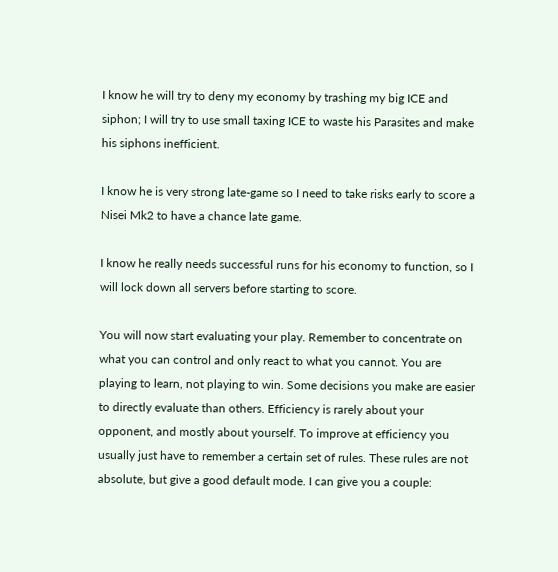I know he will try to deny my economy by trashing my big ICE and siphon; I will try to use small taxing ICE to waste his Parasites and make his siphons inefficient.

I know he is very strong late-game so I need to take risks early to score a Nisei Mk2 to have a chance late game.

I know he really needs successful runs for his economy to function, so I will lock down all servers before starting to score.

You will now start evaluating your play. Remember to concentrate on what you can control and only react to what you cannot. You are playing to learn, not playing to win. Some decisions you make are easier to directly evaluate than others. Efficiency is rarely about your opponent, and mostly about yourself. To improve at efficiency you usually just have to remember a certain set of rules. These rules are not absolute, but give a good default mode. I can give you a couple: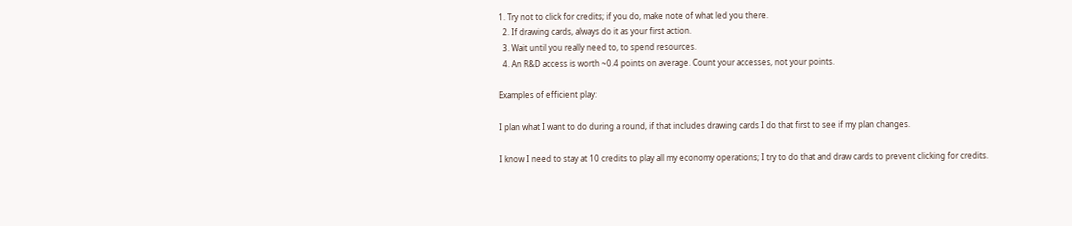1. Try not to click for credits; if you do, make note of what led you there.
  2. If drawing cards, always do it as your first action.
  3. Wait until you really need to, to spend resources.
  4. An R&D access is worth ~0.4 points on average. Count your accesses, not your points.

Examples of efficient play:

I plan what I want to do during a round, if that includes drawing cards I do that first to see if my plan changes.

I know I need to stay at 10 credits to play all my economy operations; I try to do that and draw cards to prevent clicking for credits.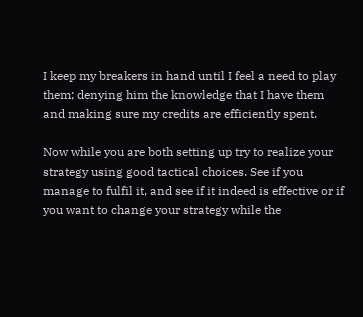I keep my breakers in hand until I feel a need to play them; denying him the knowledge that I have them and making sure my credits are efficiently spent.

Now while you are both setting up try to realize your strategy using good tactical choices. See if you manage to fulfil it, and see if it indeed is effective or if you want to change your strategy while the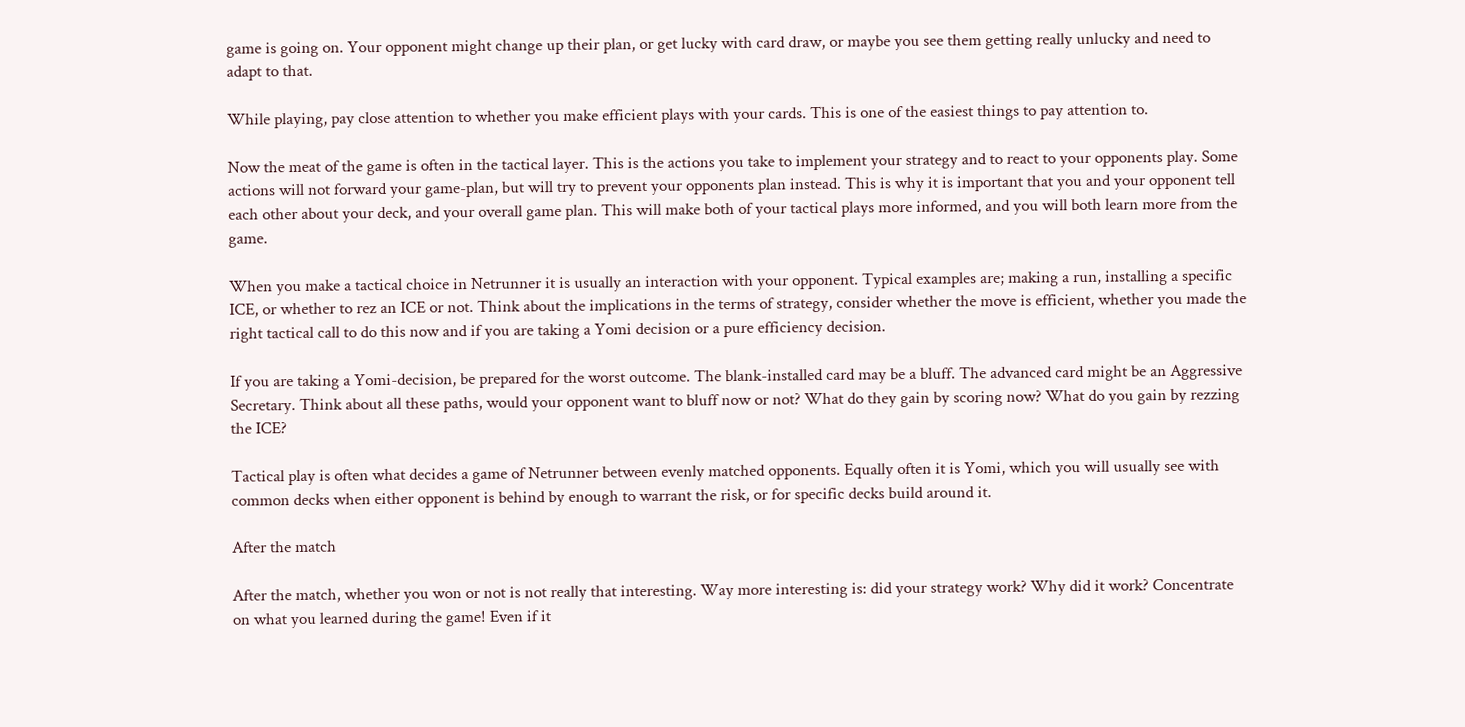game is going on. Your opponent might change up their plan, or get lucky with card draw, or maybe you see them getting really unlucky and need to adapt to that.

While playing, pay close attention to whether you make efficient plays with your cards. This is one of the easiest things to pay attention to.

Now the meat of the game is often in the tactical layer. This is the actions you take to implement your strategy and to react to your opponents play. Some actions will not forward your game-plan, but will try to prevent your opponents plan instead. This is why it is important that you and your opponent tell each other about your deck, and your overall game plan. This will make both of your tactical plays more informed, and you will both learn more from the game.

When you make a tactical choice in Netrunner it is usually an interaction with your opponent. Typical examples are; making a run, installing a specific ICE, or whether to rez an ICE or not. Think about the implications in the terms of strategy, consider whether the move is efficient, whether you made the right tactical call to do this now and if you are taking a Yomi decision or a pure efficiency decision.

If you are taking a Yomi-decision, be prepared for the worst outcome. The blank-installed card may be a bluff. The advanced card might be an Aggressive Secretary. Think about all these paths, would your opponent want to bluff now or not? What do they gain by scoring now? What do you gain by rezzing the ICE?

Tactical play is often what decides a game of Netrunner between evenly matched opponents. Equally often it is Yomi, which you will usually see with common decks when either opponent is behind by enough to warrant the risk, or for specific decks build around it.

After the match

After the match, whether you won or not is not really that interesting. Way more interesting is: did your strategy work? Why did it work? Concentrate on what you learned during the game! Even if it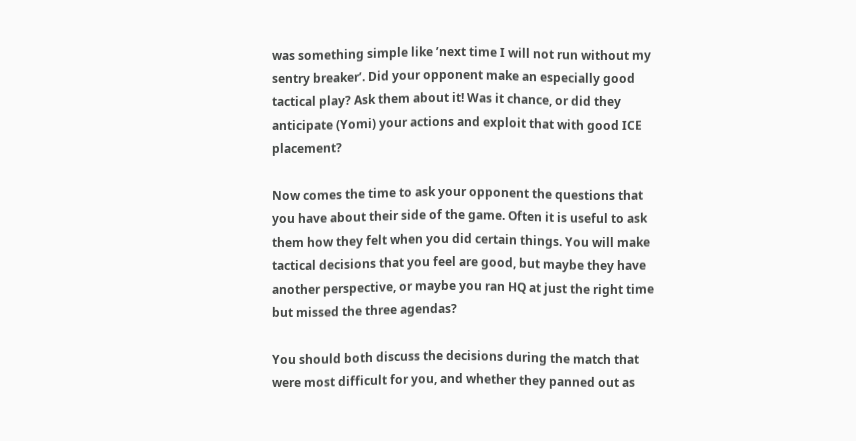was something simple like ’next time I will not run without my sentry breaker’. Did your opponent make an especially good tactical play? Ask them about it! Was it chance, or did they anticipate (Yomi) your actions and exploit that with good ICE placement?

Now comes the time to ask your opponent the questions that you have about their side of the game. Often it is useful to ask them how they felt when you did certain things. You will make tactical decisions that you feel are good, but maybe they have another perspective, or maybe you ran HQ at just the right time but missed the three agendas?

You should both discuss the decisions during the match that were most difficult for you, and whether they panned out as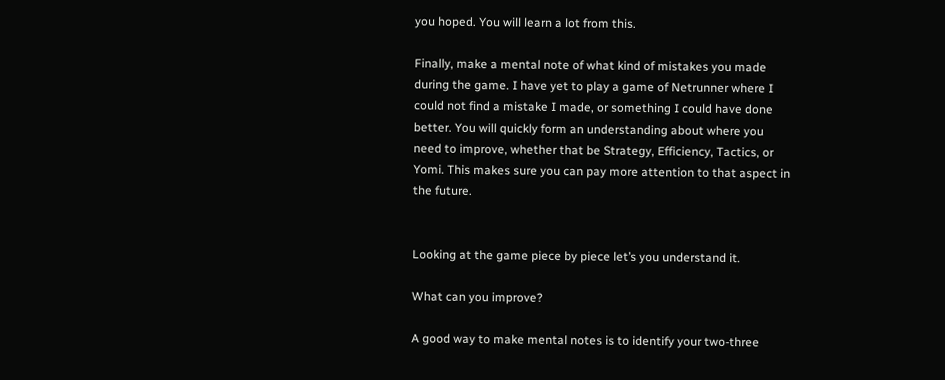you hoped. You will learn a lot from this.

Finally, make a mental note of what kind of mistakes you made during the game. I have yet to play a game of Netrunner where I could not find a mistake I made, or something I could have done better. You will quickly form an understanding about where you need to improve, whether that be Strategy, Efficiency, Tactics, or Yomi. This makes sure you can pay more attention to that aspect in the future.


Looking at the game piece by piece let’s you understand it.

What can you improve?

A good way to make mental notes is to identify your two-three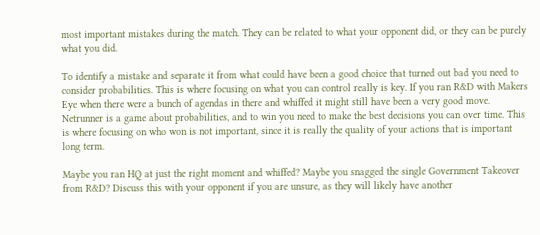most important mistakes during the match. They can be related to what your opponent did, or they can be purely what you did.

To identify a mistake and separate it from what could have been a good choice that turned out bad you need to consider probabilities. This is where focusing on what you can control really is key. If you ran R&D with Makers Eye when there were a bunch of agendas in there and whiffed it might still have been a very good move. Netrunner is a game about probabilities, and to win you need to make the best decisions you can over time. This is where focusing on who won is not important, since it is really the quality of your actions that is important long term.

Maybe you ran HQ at just the right moment and whiffed? Maybe you snagged the single Government Takeover from R&D? Discuss this with your opponent if you are unsure, as they will likely have another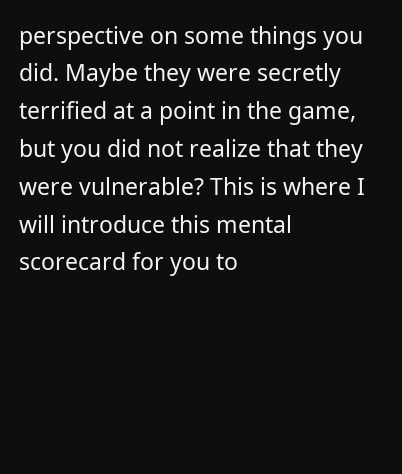perspective on some things you did. Maybe they were secretly terrified at a point in the game, but you did not realize that they were vulnerable? This is where I will introduce this mental scorecard for you to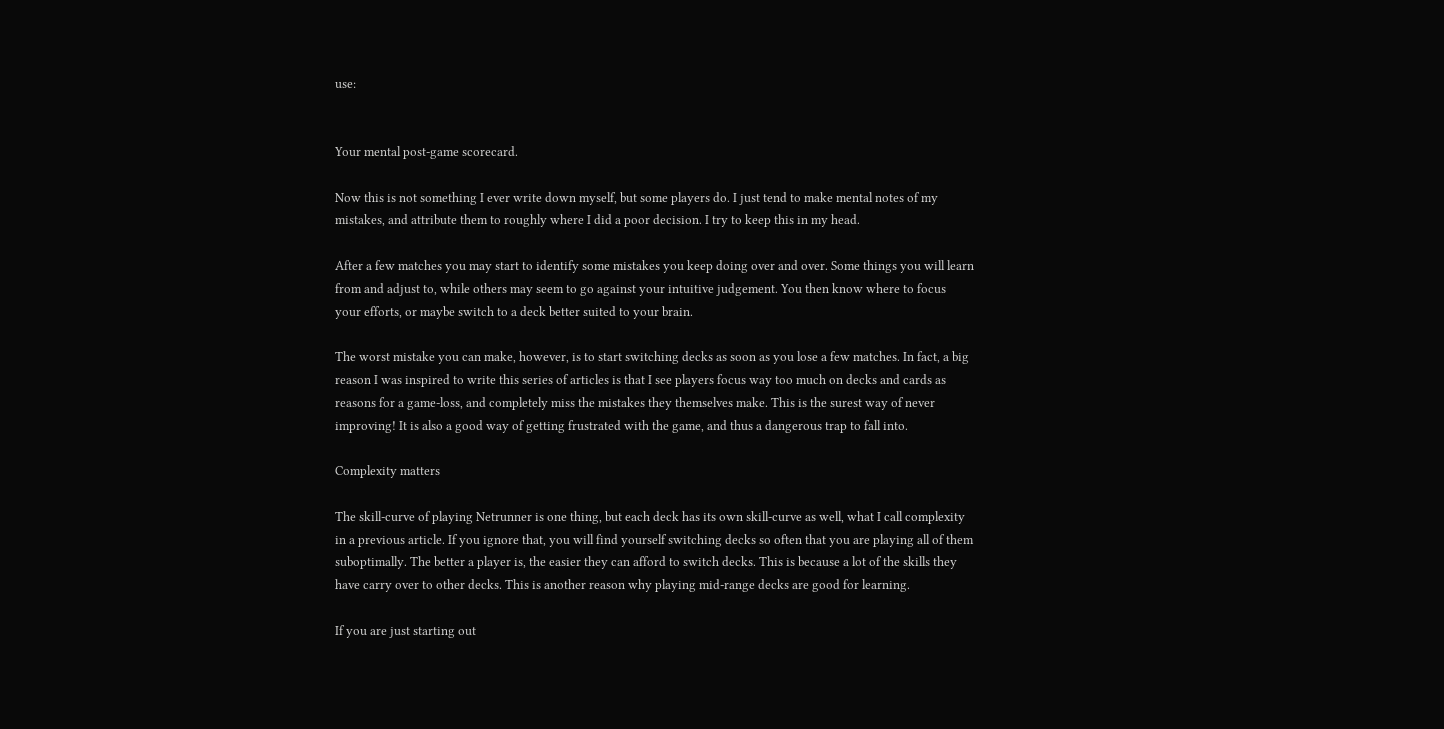use:


Your mental post-game scorecard.

Now this is not something I ever write down myself, but some players do. I just tend to make mental notes of my mistakes, and attribute them to roughly where I did a poor decision. I try to keep this in my head.

After a few matches you may start to identify some mistakes you keep doing over and over. Some things you will learn from and adjust to, while others may seem to go against your intuitive judgement. You then know where to focus your efforts, or maybe switch to a deck better suited to your brain.

The worst mistake you can make, however, is to start switching decks as soon as you lose a few matches. In fact, a big reason I was inspired to write this series of articles is that I see players focus way too much on decks and cards as reasons for a game-loss, and completely miss the mistakes they themselves make. This is the surest way of never improving! It is also a good way of getting frustrated with the game, and thus a dangerous trap to fall into.

Complexity matters

The skill-curve of playing Netrunner is one thing, but each deck has its own skill-curve as well, what I call complexity in a previous article. If you ignore that, you will find yourself switching decks so often that you are playing all of them suboptimally. The better a player is, the easier they can afford to switch decks. This is because a lot of the skills they have carry over to other decks. This is another reason why playing mid-range decks are good for learning.

If you are just starting out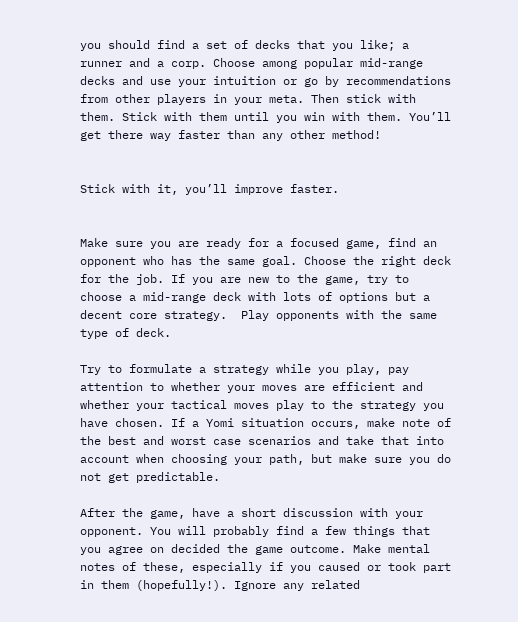you should find a set of decks that you like; a runner and a corp. Choose among popular mid-range decks and use your intuition or go by recommendations from other players in your meta. Then stick with them. Stick with them until you win with them. You’ll get there way faster than any other method!


Stick with it, you’ll improve faster.


Make sure you are ready for a focused game, find an opponent who has the same goal. Choose the right deck for the job. If you are new to the game, try to choose a mid-range deck with lots of options but a decent core strategy.  Play opponents with the same type of deck.

Try to formulate a strategy while you play, pay attention to whether your moves are efficient and whether your tactical moves play to the strategy you have chosen. If a Yomi situation occurs, make note of the best and worst case scenarios and take that into account when choosing your path, but make sure you do not get predictable.

After the game, have a short discussion with your opponent. You will probably find a few things that you agree on decided the game outcome. Make mental notes of these, especially if you caused or took part in them (hopefully!). Ignore any related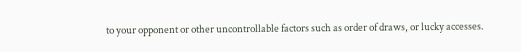to your opponent or other uncontrollable factors such as order of draws, or lucky accesses.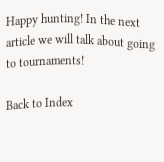Happy hunting! In the next article we will talk about going to tournaments!

Back to Index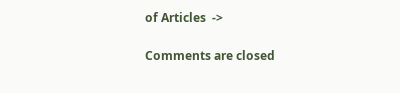of Articles  ->

Comments are closed